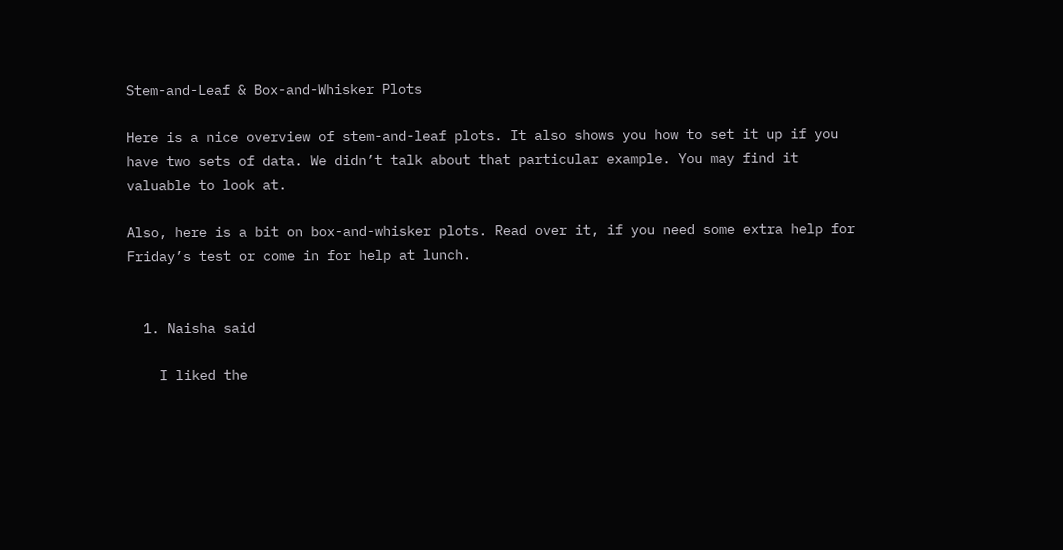Stem-and-Leaf & Box-and-Whisker Plots

Here is a nice overview of stem-and-leaf plots. It also shows you how to set it up if you have two sets of data. We didn’t talk about that particular example. You may find it valuable to look at.

Also, here is a bit on box-and-whisker plots. Read over it, if you need some extra help for Friday’s test or come in for help at lunch.


  1. Naisha said

    I liked the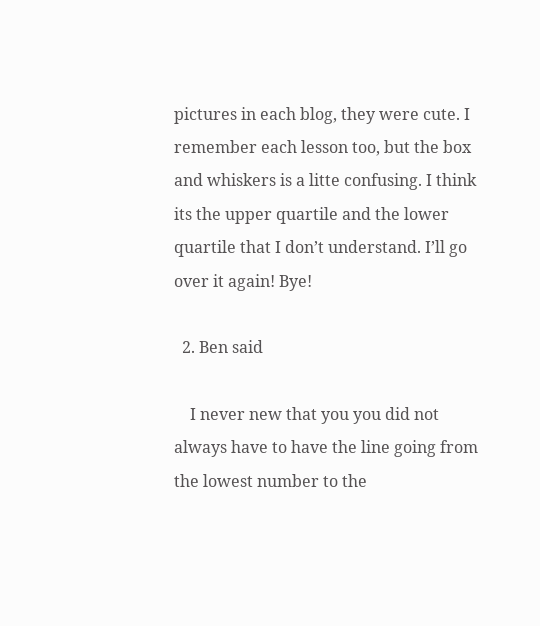pictures in each blog, they were cute. I remember each lesson too, but the box and whiskers is a litte confusing. I think its the upper quartile and the lower quartile that I don’t understand. I’ll go over it again! Bye!

  2. Ben said

    I never new that you you did not always have to have the line going from the lowest number to the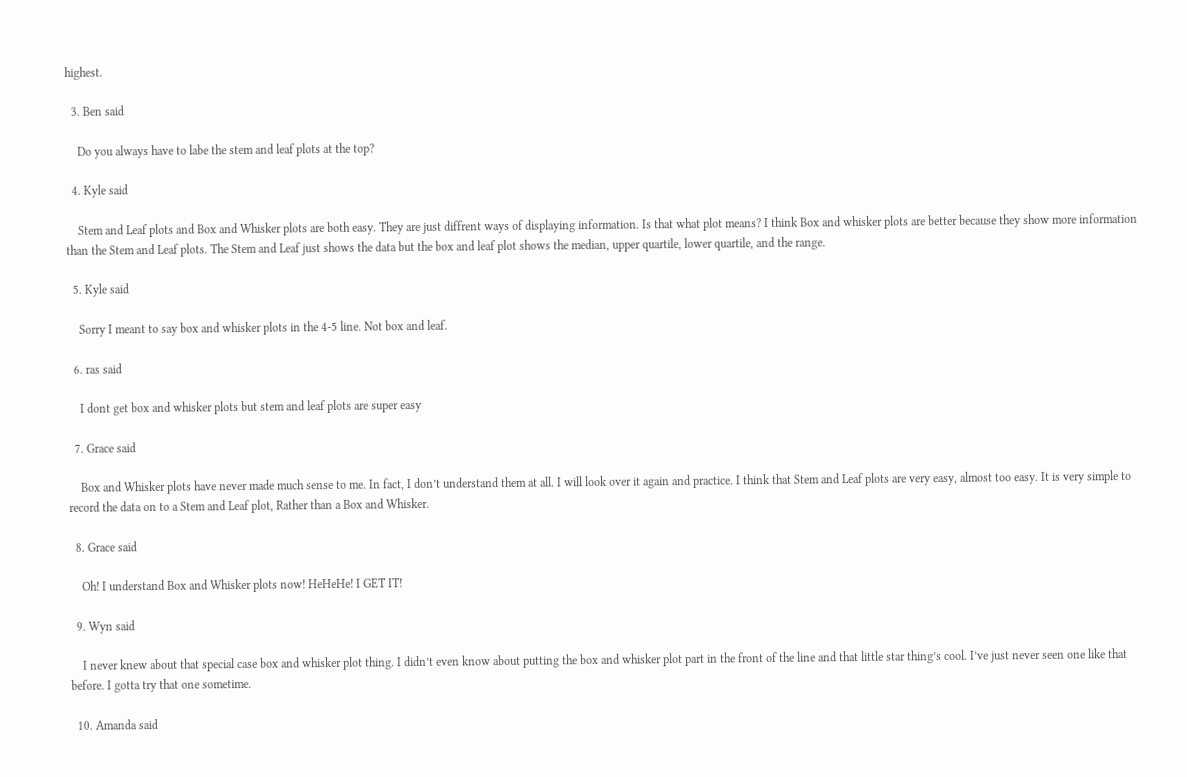highest.

  3. Ben said

    Do you always have to labe the stem and leaf plots at the top?

  4. Kyle said

    Stem and Leaf plots and Box and Whisker plots are both easy. They are just diffrent ways of displaying information. Is that what plot means? I think Box and whisker plots are better because they show more information than the Stem and Leaf plots. The Stem and Leaf just shows the data but the box and leaf plot shows the median, upper quartile, lower quartile, and the range.

  5. Kyle said

    Sorry I meant to say box and whisker plots in the 4-5 line. Not box and leaf.

  6. ras said

    I dont get box and whisker plots but stem and leaf plots are super easy

  7. Grace said

    Box and Whisker plots have never made much sense to me. In fact, I don’t understand them at all. I will look over it again and practice. I think that Stem and Leaf plots are very easy, almost too easy. It is very simple to record the data on to a Stem and Leaf plot, Rather than a Box and Whisker.

  8. Grace said

    Oh! I understand Box and Whisker plots now! HeHeHe! I GET IT!

  9. Wyn said

    I never knew about that special case box and whisker plot thing. I didn’t even know about putting the box and whisker plot part in the front of the line and that little star thing’s cool. I’ve just never seen one like that before. I gotta try that one sometime.

  10. Amanda said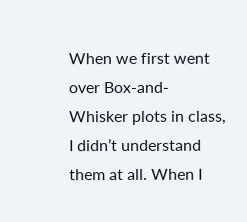When we first went over Box-and-Whisker plots in class, I didn’t understand them at all. When I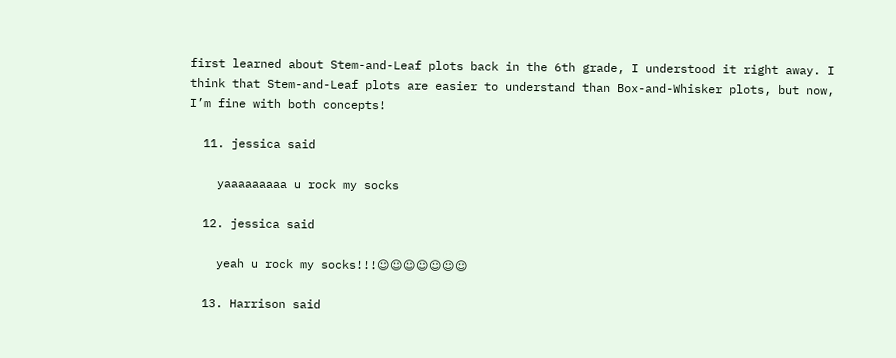first learned about Stem-and-Leaf plots back in the 6th grade, I understood it right away. I think that Stem-and-Leaf plots are easier to understand than Box-and-Whisker plots, but now, I’m fine with both concepts!

  11. jessica said

    yaaaaaaaaa u rock my socks

  12. jessica said

    yeah u rock my socks!!!☺☺☺☺☺☺☺

  13. Harrison said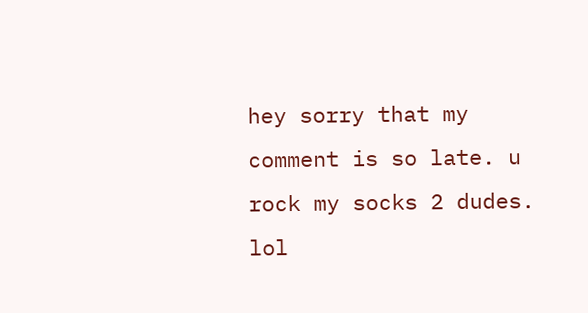hey sorry that my comment is so late. u rock my socks 2 dudes. lol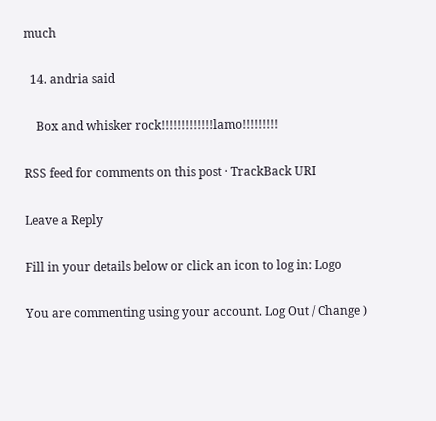much

  14. andria said

    Box and whisker rock!!!!!!!!!!!!!lamo!!!!!!!!!

RSS feed for comments on this post · TrackBack URI

Leave a Reply

Fill in your details below or click an icon to log in: Logo

You are commenting using your account. Log Out / Change )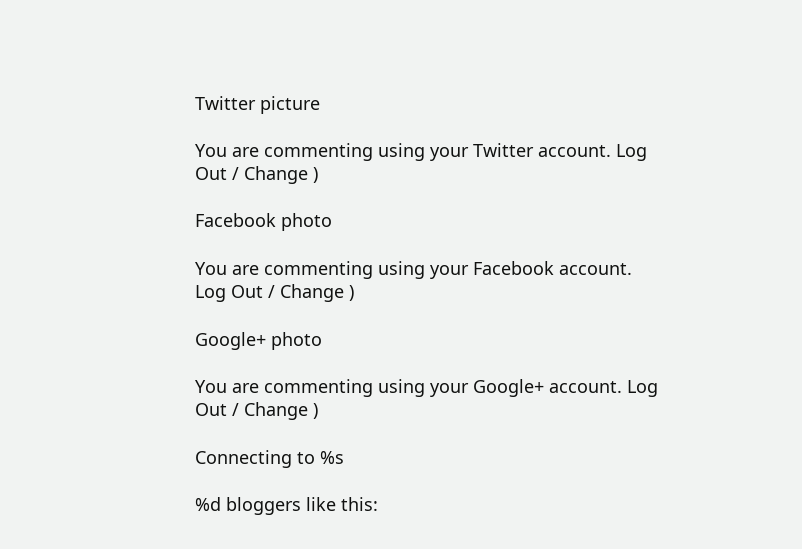Twitter picture

You are commenting using your Twitter account. Log Out / Change )

Facebook photo

You are commenting using your Facebook account. Log Out / Change )

Google+ photo

You are commenting using your Google+ account. Log Out / Change )

Connecting to %s

%d bloggers like this: